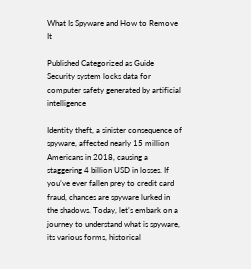What Is Spyware and How to Remove It

Published Categorized as Guide
Security system locks data for computer safety generated by artificial intelligence

Identity theft, a sinister consequence of spyware, affected nearly 15 million Americans in 2018, causing a staggering 4 billion USD in losses. If you’ve ever fallen prey to credit card fraud, chances are spyware lurked in the shadows. Today, let’s embark on a journey to understand what is spyware, its various forms, historical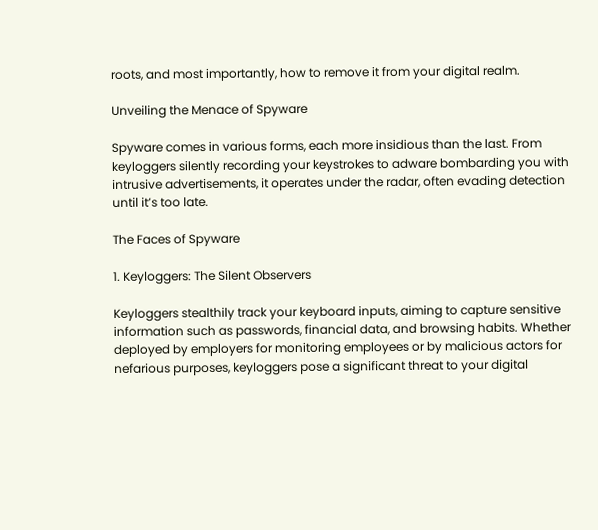roots, and most importantly, how to remove it from your digital realm.

Unveiling the Menace of Spyware

Spyware comes in various forms, each more insidious than the last. From keyloggers silently recording your keystrokes to adware bombarding you with intrusive advertisements, it operates under the radar, often evading detection until it’s too late.

The Faces of Spyware

1. Keyloggers: The Silent Observers

Keyloggers stealthily track your keyboard inputs, aiming to capture sensitive information such as passwords, financial data, and browsing habits. Whether deployed by employers for monitoring employees or by malicious actors for nefarious purposes, keyloggers pose a significant threat to your digital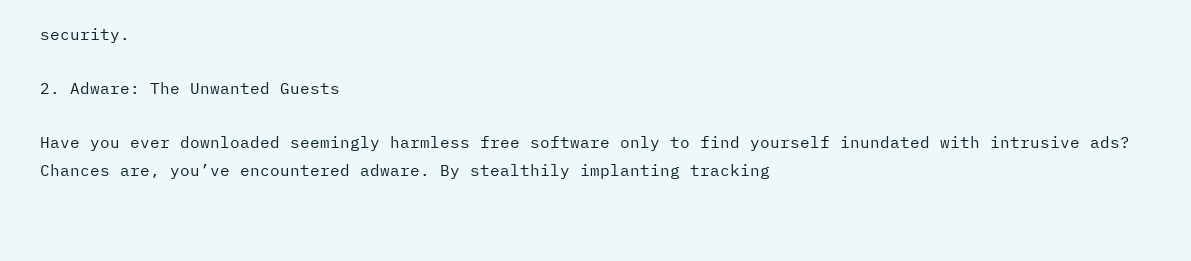security.

2. Adware: The Unwanted Guests

Have you ever downloaded seemingly harmless free software only to find yourself inundated with intrusive ads? Chances are, you’ve encountered adware. By stealthily implanting tracking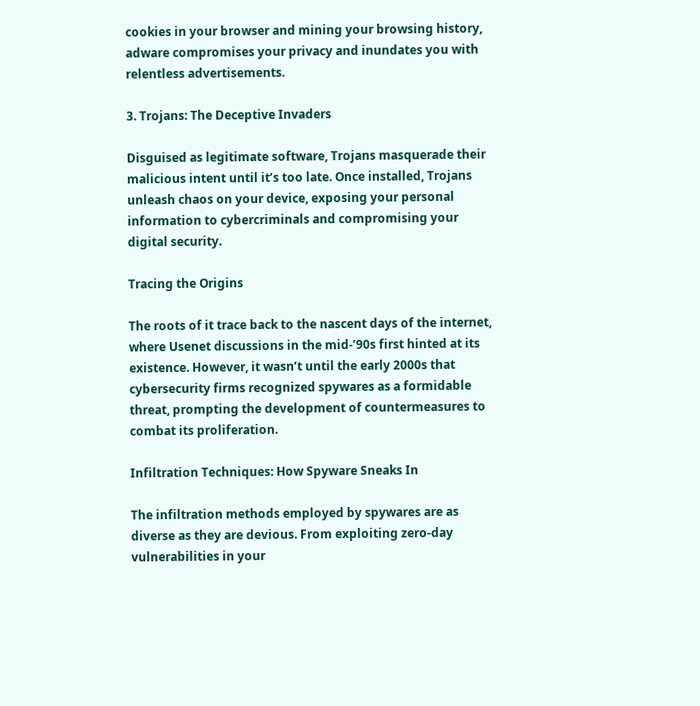cookies in your browser and mining your browsing history, adware compromises your privacy and inundates you with relentless advertisements.

3. Trojans: The Deceptive Invaders

Disguised as legitimate software, Trojans masquerade their malicious intent until it’s too late. Once installed, Trojans unleash chaos on your device, exposing your personal information to cybercriminals and compromising your digital security.

Tracing the Origins

The roots of it trace back to the nascent days of the internet, where Usenet discussions in the mid-’90s first hinted at its existence. However, it wasn’t until the early 2000s that cybersecurity firms recognized spywares as a formidable threat, prompting the development of countermeasures to combat its proliferation.

Infiltration Techniques: How Spyware Sneaks In

The infiltration methods employed by spywares are as diverse as they are devious. From exploiting zero-day vulnerabilities in your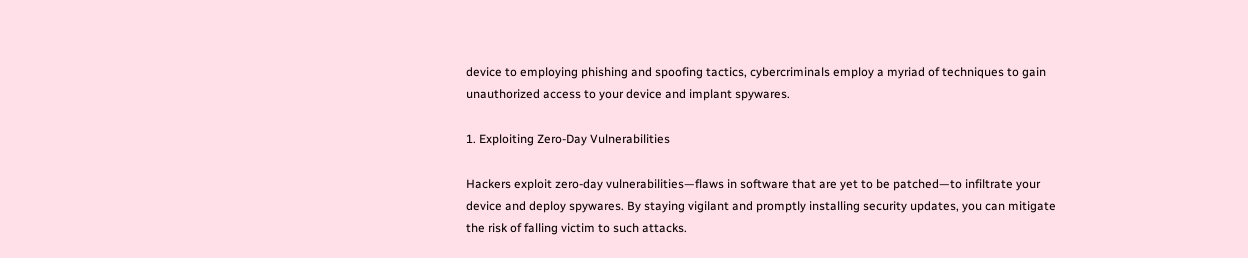device to employing phishing and spoofing tactics, cybercriminals employ a myriad of techniques to gain unauthorized access to your device and implant spywares.

1. Exploiting Zero-Day Vulnerabilities

Hackers exploit zero-day vulnerabilities—flaws in software that are yet to be patched—to infiltrate your device and deploy spywares. By staying vigilant and promptly installing security updates, you can mitigate the risk of falling victim to such attacks.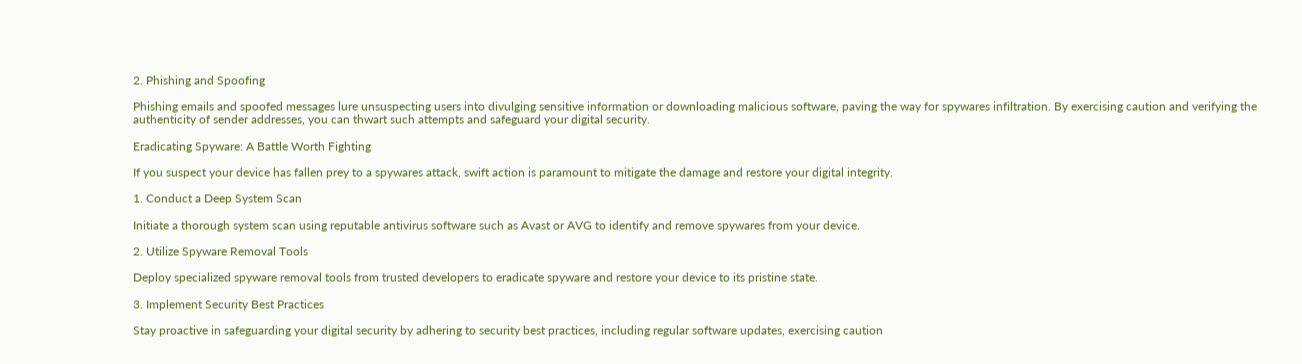2. Phishing and Spoofing

Phishing emails and spoofed messages lure unsuspecting users into divulging sensitive information or downloading malicious software, paving the way for spywares infiltration. By exercising caution and verifying the authenticity of sender addresses, you can thwart such attempts and safeguard your digital security.

Eradicating Spyware: A Battle Worth Fighting

If you suspect your device has fallen prey to a spywares attack, swift action is paramount to mitigate the damage and restore your digital integrity.

1. Conduct a Deep System Scan

Initiate a thorough system scan using reputable antivirus software such as Avast or AVG to identify and remove spywares from your device.

2. Utilize Spyware Removal Tools

Deploy specialized spyware removal tools from trusted developers to eradicate spyware and restore your device to its pristine state.

3. Implement Security Best Practices

Stay proactive in safeguarding your digital security by adhering to security best practices, including regular software updates, exercising caution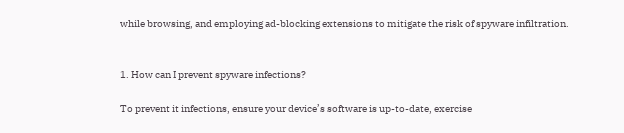while browsing, and employing ad-blocking extensions to mitigate the risk of spyware infiltration.


1. How can I prevent spyware infections?

To prevent it infections, ensure your device’s software is up-to-date, exercise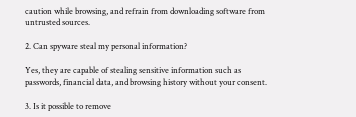caution while browsing, and refrain from downloading software from untrusted sources.

2. Can spyware steal my personal information?

Yes, they are capable of stealing sensitive information such as passwords, financial data, and browsing history without your consent.

3. Is it possible to remove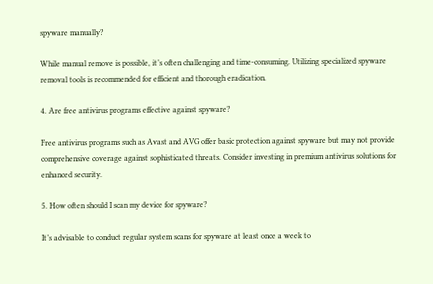spyware manually?

While manual remove is possible, it’s often challenging and time-consuming. Utilizing specialized spyware removal tools is recommended for efficient and thorough eradication.

4. Are free antivirus programs effective against spyware?

Free antivirus programs such as Avast and AVG offer basic protection against spyware but may not provide comprehensive coverage against sophisticated threats. Consider investing in premium antivirus solutions for enhanced security.

5. How often should I scan my device for spyware?

It’s advisable to conduct regular system scans for spyware at least once a week to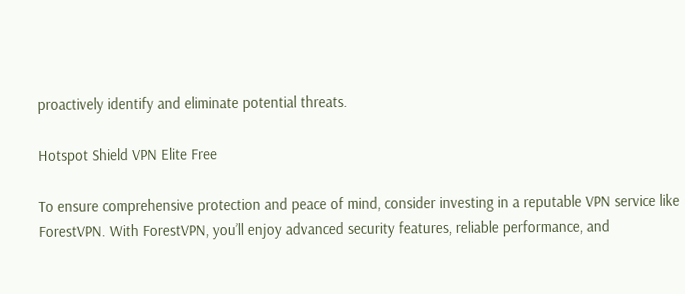proactively identify and eliminate potential threats.

Hotspot Shield VPN Elite Free

To ensure comprehensive protection and peace of mind, consider investing in a reputable VPN service like ForestVPN. With ForestVPN, you’ll enjoy advanced security features, reliable performance, and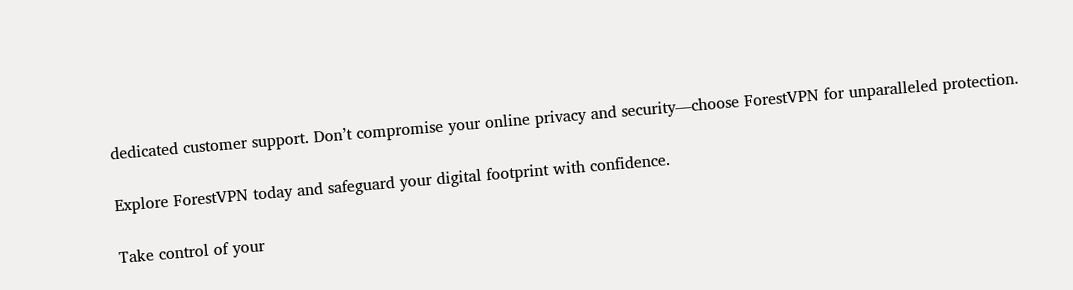dedicated customer support. Don’t compromise your online privacy and security—choose ForestVPN for unparalleled protection.

Explore ForestVPN today and safeguard your digital footprint with confidence.

Take control of your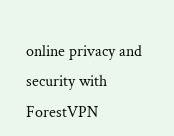online privacy and security with ForestVPN